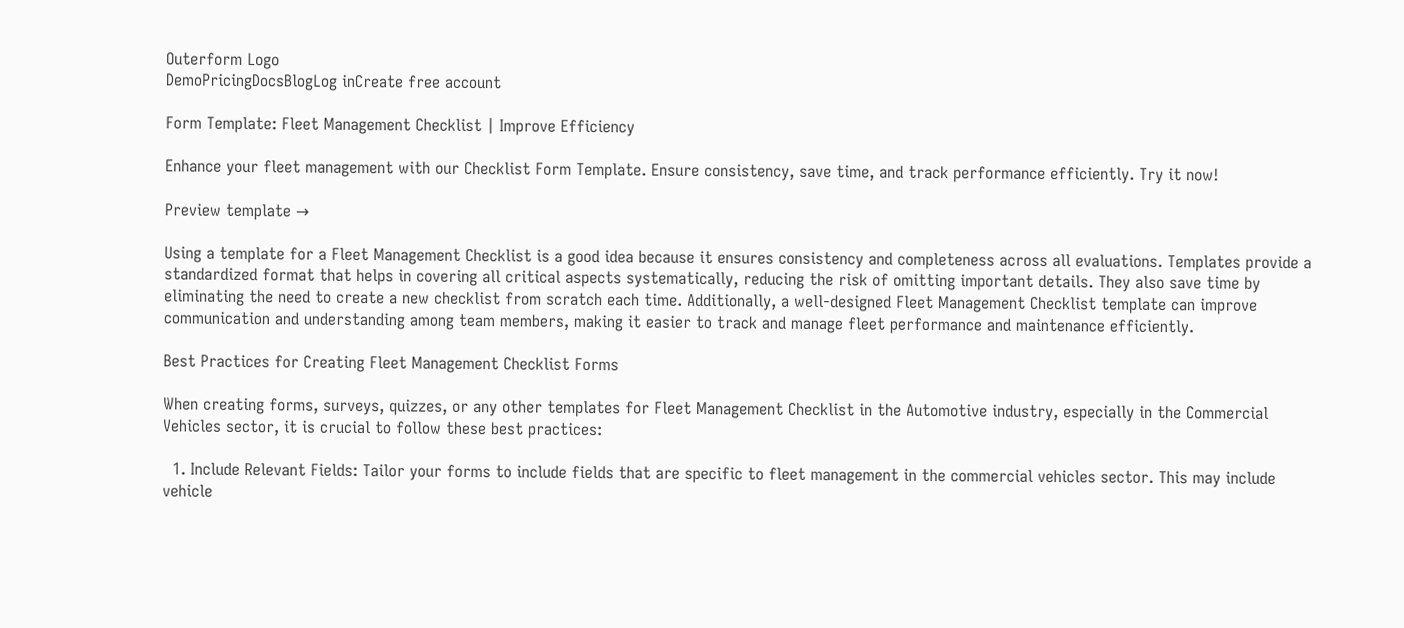Outerform Logo
DemoPricingDocsBlogLog inCreate free account

Form Template: Fleet Management Checklist | Improve Efficiency

Enhance your fleet management with our Checklist Form Template. Ensure consistency, save time, and track performance efficiently. Try it now!

Preview template →

Using a template for a Fleet Management Checklist is a good idea because it ensures consistency and completeness across all evaluations. Templates provide a standardized format that helps in covering all critical aspects systematically, reducing the risk of omitting important details. They also save time by eliminating the need to create a new checklist from scratch each time. Additionally, a well-designed Fleet Management Checklist template can improve communication and understanding among team members, making it easier to track and manage fleet performance and maintenance efficiently.

Best Practices for Creating Fleet Management Checklist Forms

When creating forms, surveys, quizzes, or any other templates for Fleet Management Checklist in the Automotive industry, especially in the Commercial Vehicles sector, it is crucial to follow these best practices:

  1. Include Relevant Fields: Tailor your forms to include fields that are specific to fleet management in the commercial vehicles sector. This may include vehicle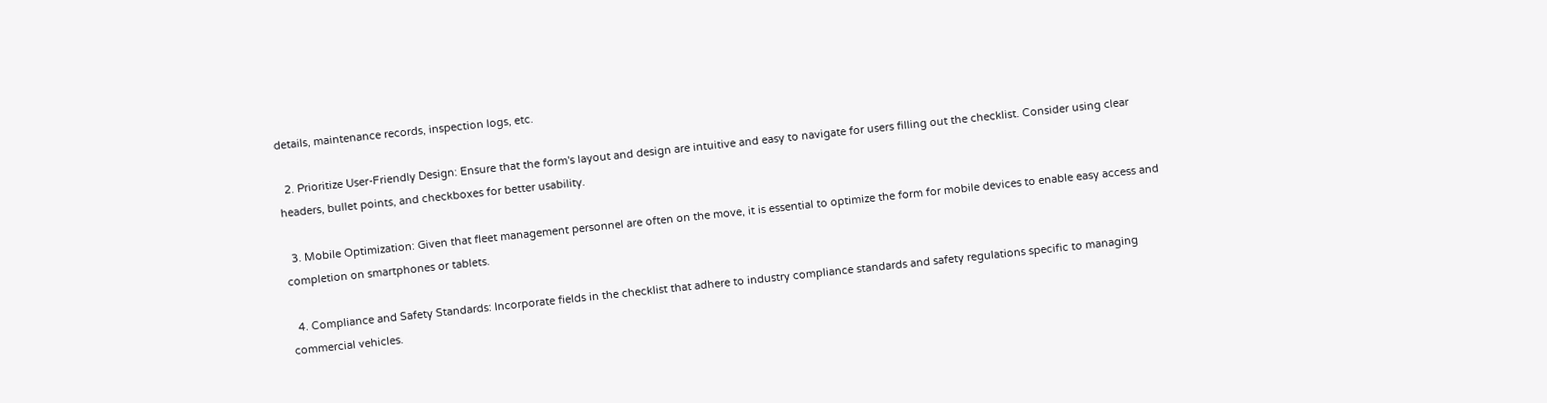details, maintenance records, inspection logs, etc.

  2. Prioritize User-Friendly Design: Ensure that the form's layout and design are intuitive and easy to navigate for users filling out the checklist. Consider using clear headers, bullet points, and checkboxes for better usability.

  3. Mobile Optimization: Given that fleet management personnel are often on the move, it is essential to optimize the form for mobile devices to enable easy access and completion on smartphones or tablets.

  4. Compliance and Safety Standards: Incorporate fields in the checklist that adhere to industry compliance standards and safety regulations specific to managing commercial vehicles.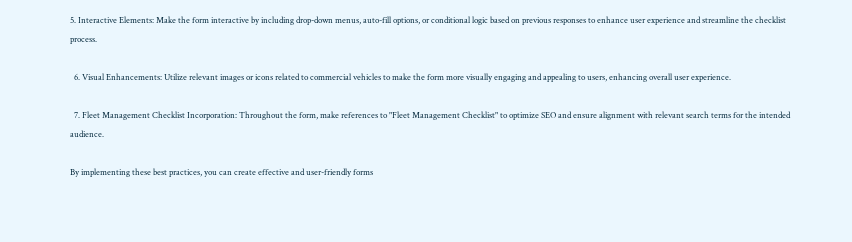5. Interactive Elements: Make the form interactive by including drop-down menus, auto-fill options, or conditional logic based on previous responses to enhance user experience and streamline the checklist process.

  6. Visual Enhancements: Utilize relevant images or icons related to commercial vehicles to make the form more visually engaging and appealing to users, enhancing overall user experience.

  7. Fleet Management Checklist Incorporation: Throughout the form, make references to "Fleet Management Checklist" to optimize SEO and ensure alignment with relevant search terms for the intended audience.

By implementing these best practices, you can create effective and user-friendly forms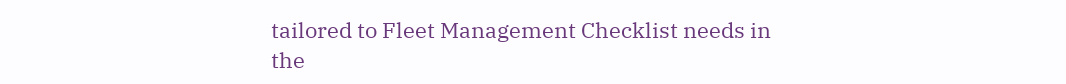tailored to Fleet Management Checklist needs in the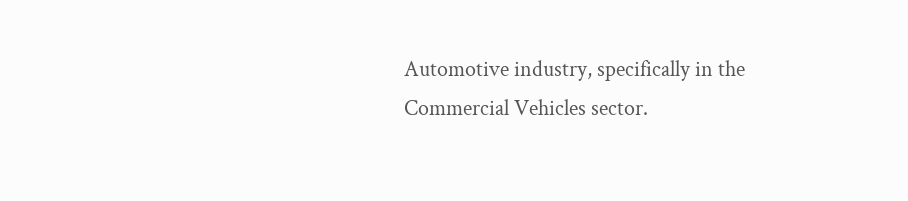Automotive industry, specifically in the Commercial Vehicles sector.